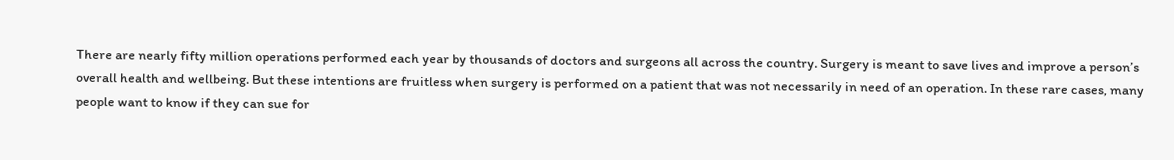There are nearly fifty million operations performed each year by thousands of doctors and surgeons all across the country. Surgery is meant to save lives and improve a person’s overall health and wellbeing. But these intentions are fruitless when surgery is performed on a patient that was not necessarily in need of an operation. In these rare cases, many people want to know if they can sue for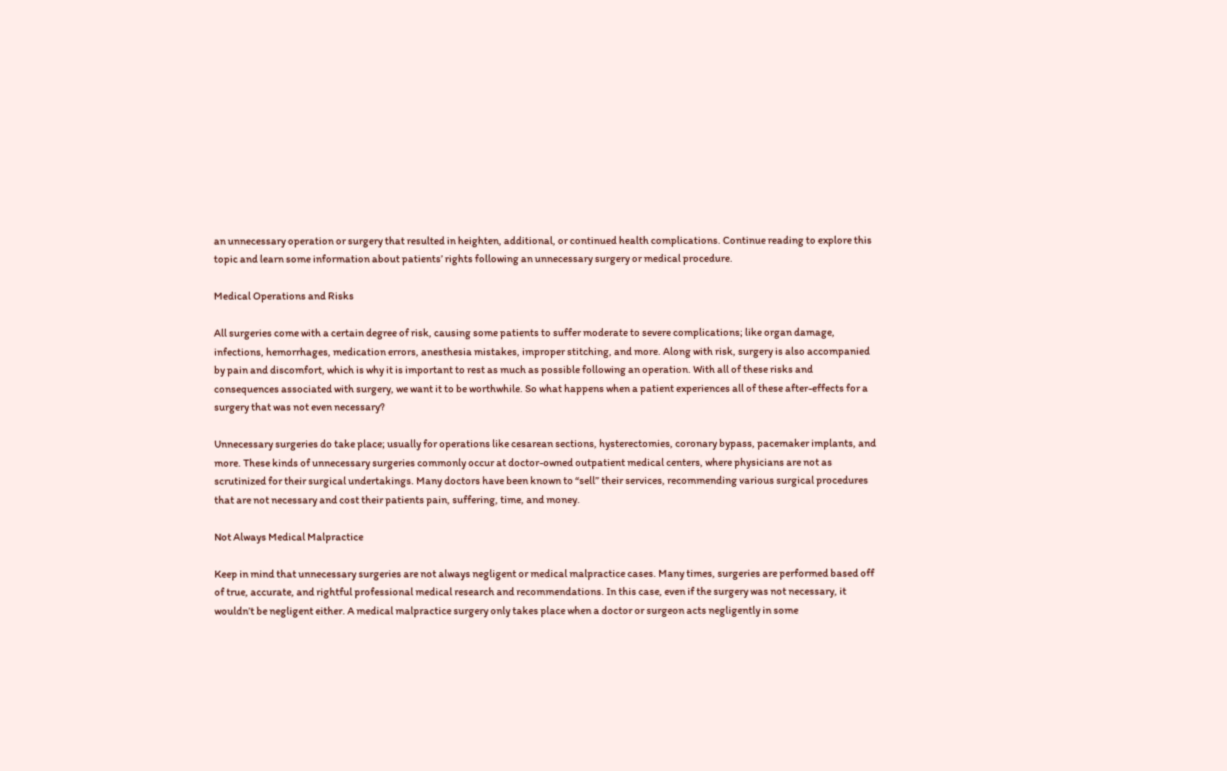an unnecessary operation or surgery that resulted in heighten, additional, or continued health complications. Continue reading to explore this topic and learn some information about patients’ rights following an unnecessary surgery or medical procedure.

Medical Operations and Risks

All surgeries come with a certain degree of risk, causing some patients to suffer moderate to severe complications; like organ damage, infections, hemorrhages, medication errors, anesthesia mistakes, improper stitching, and more. Along with risk, surgery is also accompanied by pain and discomfort, which is why it is important to rest as much as possible following an operation. With all of these risks and consequences associated with surgery, we want it to be worthwhile. So what happens when a patient experiences all of these after-effects for a surgery that was not even necessary?

Unnecessary surgeries do take place; usually for operations like cesarean sections, hysterectomies, coronary bypass, pacemaker implants, and more. These kinds of unnecessary surgeries commonly occur at doctor-owned outpatient medical centers, where physicians are not as scrutinized for their surgical undertakings. Many doctors have been known to “sell” their services, recommending various surgical procedures that are not necessary and cost their patients pain, suffering, time, and money.

Not Always Medical Malpractice

Keep in mind that unnecessary surgeries are not always negligent or medical malpractice cases. Many times, surgeries are performed based off of true, accurate, and rightful professional medical research and recommendations. In this case, even if the surgery was not necessary, it wouldn’t be negligent either. A medical malpractice surgery only takes place when a doctor or surgeon acts negligently in some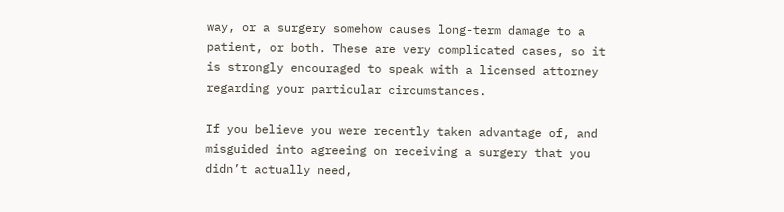way, or a surgery somehow causes long-term damage to a patient, or both. These are very complicated cases, so it is strongly encouraged to speak with a licensed attorney regarding your particular circumstances.

If you believe you were recently taken advantage of, and misguided into agreeing on receiving a surgery that you didn’t actually need,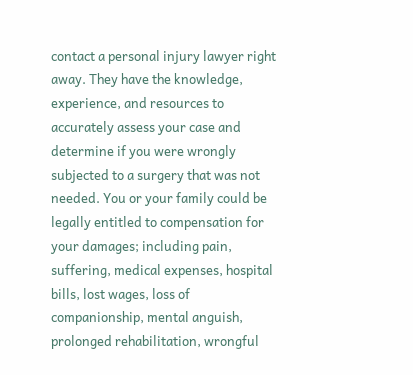contact a personal injury lawyer right away. They have the knowledge, experience, and resources to accurately assess your case and determine if you were wrongly subjected to a surgery that was not needed. You or your family could be legally entitled to compensation for your damages; including pain, suffering, medical expenses, hospital bills, lost wages, loss of companionship, mental anguish, prolonged rehabilitation, wrongful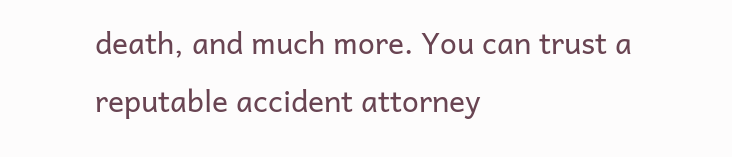death, and much more. You can trust a reputable accident attorney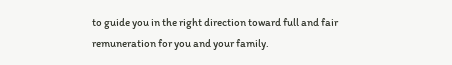to guide you in the right direction toward full and fair remuneration for you and your family.